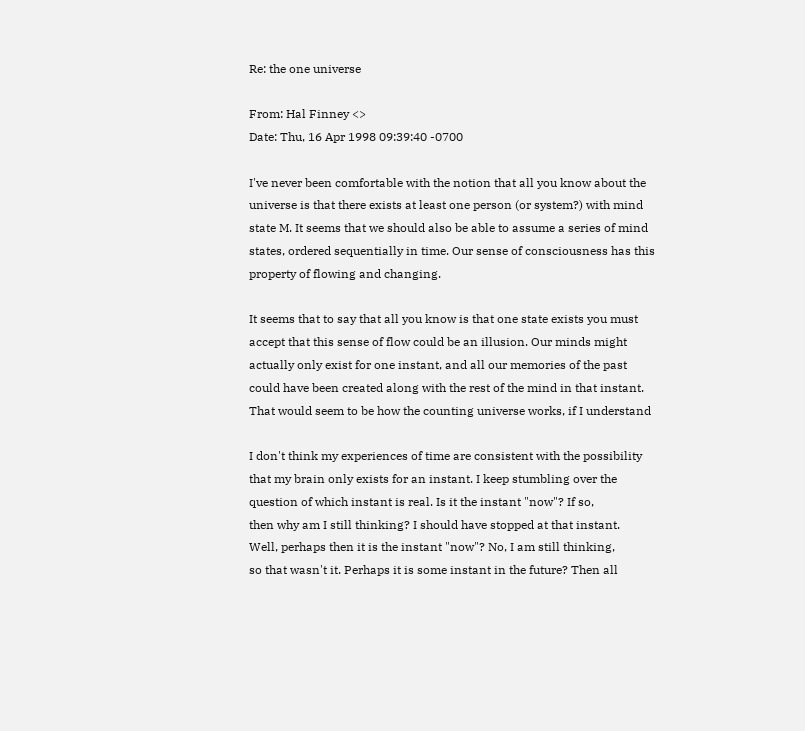Re: the one universe

From: Hal Finney <>
Date: Thu, 16 Apr 1998 09:39:40 -0700

I've never been comfortable with the notion that all you know about the
universe is that there exists at least one person (or system?) with mind
state M. It seems that we should also be able to assume a series of mind
states, ordered sequentially in time. Our sense of consciousness has this
property of flowing and changing.

It seems that to say that all you know is that one state exists you must
accept that this sense of flow could be an illusion. Our minds might
actually only exist for one instant, and all our memories of the past
could have been created along with the rest of the mind in that instant.
That would seem to be how the counting universe works, if I understand

I don't think my experiences of time are consistent with the possibility
that my brain only exists for an instant. I keep stumbling over the
question of which instant is real. Is it the instant "now"? If so,
then why am I still thinking? I should have stopped at that instant.
Well, perhaps then it is the instant "now"? No, I am still thinking,
so that wasn't it. Perhaps it is some instant in the future? Then all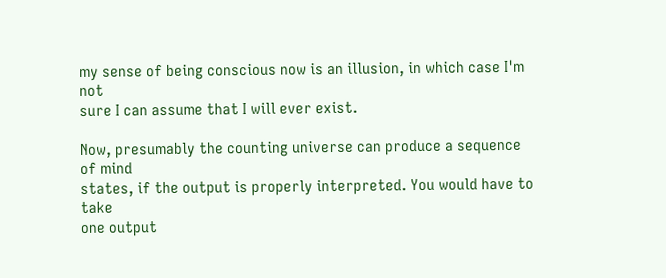my sense of being conscious now is an illusion, in which case I'm not
sure I can assume that I will ever exist.

Now, presumably the counting universe can produce a sequence of mind
states, if the output is properly interpreted. You would have to take
one output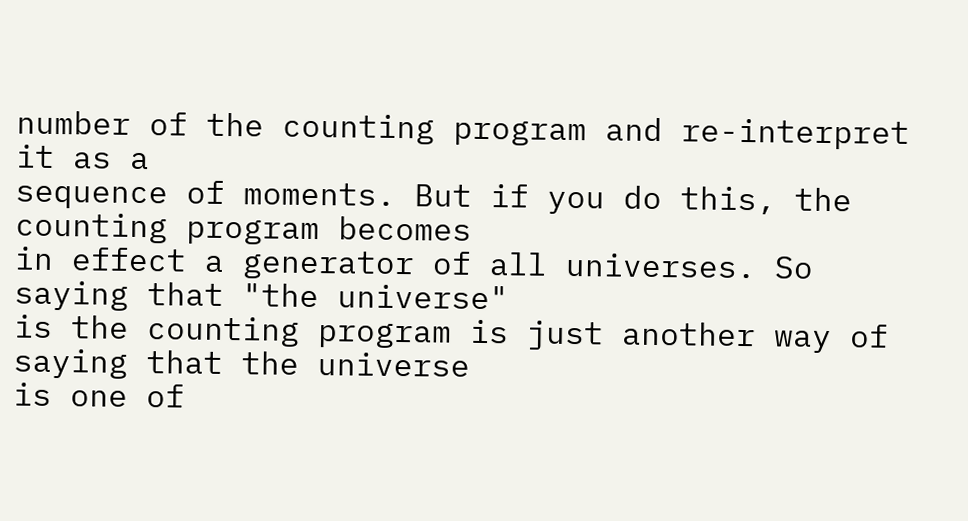number of the counting program and re-interpret it as a
sequence of moments. But if you do this, the counting program becomes
in effect a generator of all universes. So saying that "the universe"
is the counting program is just another way of saying that the universe
is one of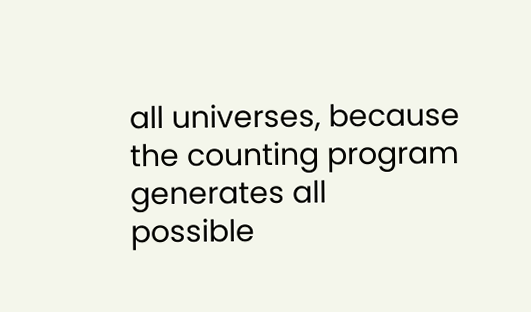all universes, because the counting program generates all
possible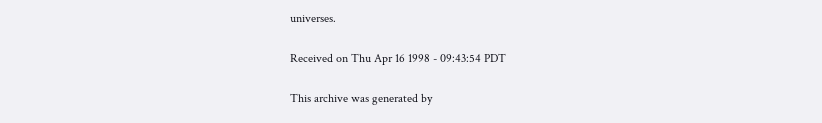universes.

Received on Thu Apr 16 1998 - 09:43:54 PDT

This archive was generated by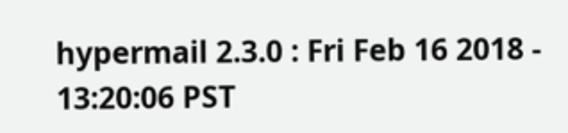hypermail 2.3.0 : Fri Feb 16 2018 - 13:20:06 PST